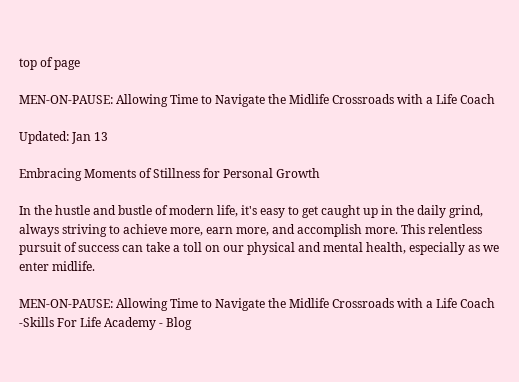top of page

MEN-ON-PAUSE: Allowing Time to Navigate the Midlife Crossroads with a Life Coach

Updated: Jan 13

Embracing Moments of Stillness for Personal Growth

In the hustle and bustle of modern life, it's easy to get caught up in the daily grind, always striving to achieve more, earn more, and accomplish more. This relentless pursuit of success can take a toll on our physical and mental health, especially as we enter midlife.

MEN-ON-PAUSE: Allowing Time to Navigate the Midlife Crossroads with a Life Coach -Skills For Life Academy - Blog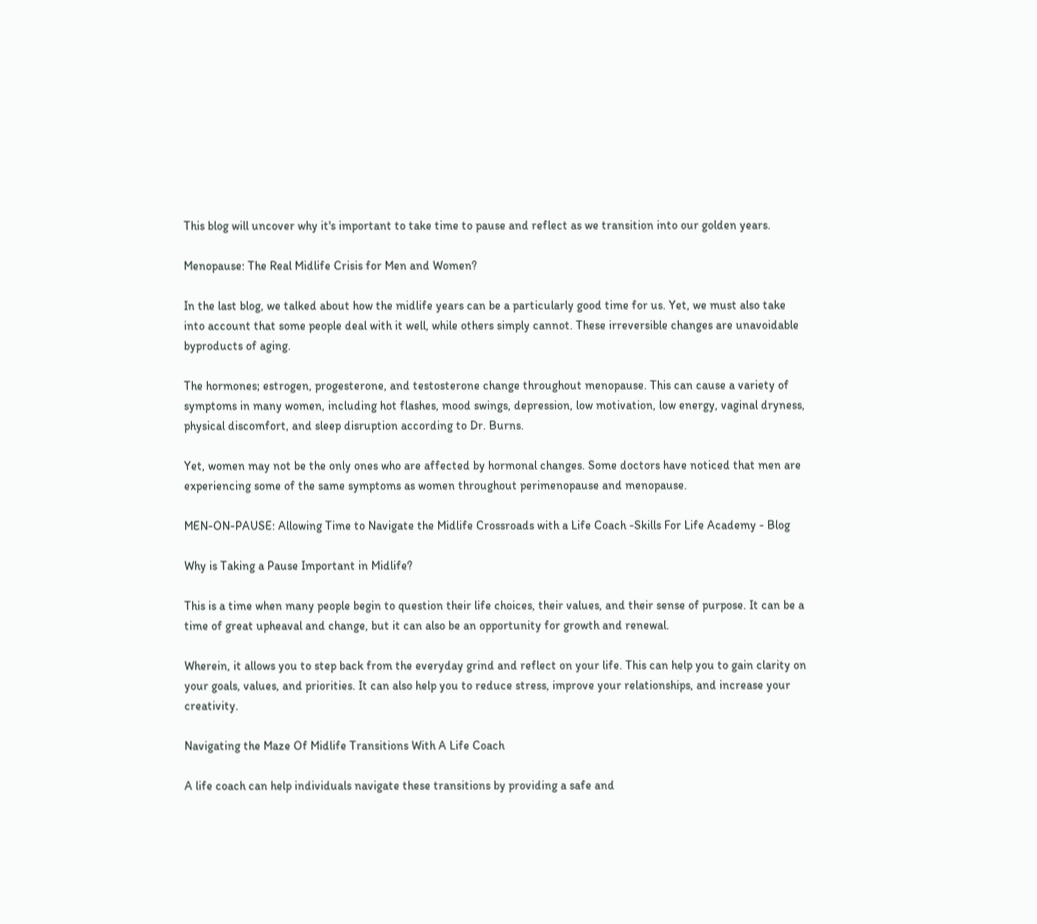This blog will uncover why it's important to take time to pause and reflect as we transition into our golden years.

Menopause: The Real Midlife Crisis for Men and Women?

In the last blog, we talked about how the midlife years can be a particularly good time for us. Yet, we must also take into account that some people deal with it well, while others simply cannot. These irreversible changes are unavoidable byproducts of aging.

The hormones; estrogen, progesterone, and testosterone change throughout menopause. This can cause a variety of symptoms in many women, including hot flashes, mood swings, depression, low motivation, low energy, vaginal dryness, physical discomfort, and sleep disruption according to Dr. Burns.

Yet, women may not be the only ones who are affected by hormonal changes. Some doctors have noticed that men are experiencing some of the same symptoms as women throughout perimenopause and menopause.

MEN-ON-PAUSE: Allowing Time to Navigate the Midlife Crossroads with a Life Coach -Skills For Life Academy - Blog

Why is Taking a Pause Important in Midlife?

This is a time when many people begin to question their life choices, their values, and their sense of purpose. It can be a time of great upheaval and change, but it can also be an opportunity for growth and renewal.

Wherein, it allows you to step back from the everyday grind and reflect on your life. This can help you to gain clarity on your goals, values, and priorities. It can also help you to reduce stress, improve your relationships, and increase your creativity.

Navigating the Maze Of Midlife Transitions With A Life Coach

A life coach can help individuals navigate these transitions by providing a safe and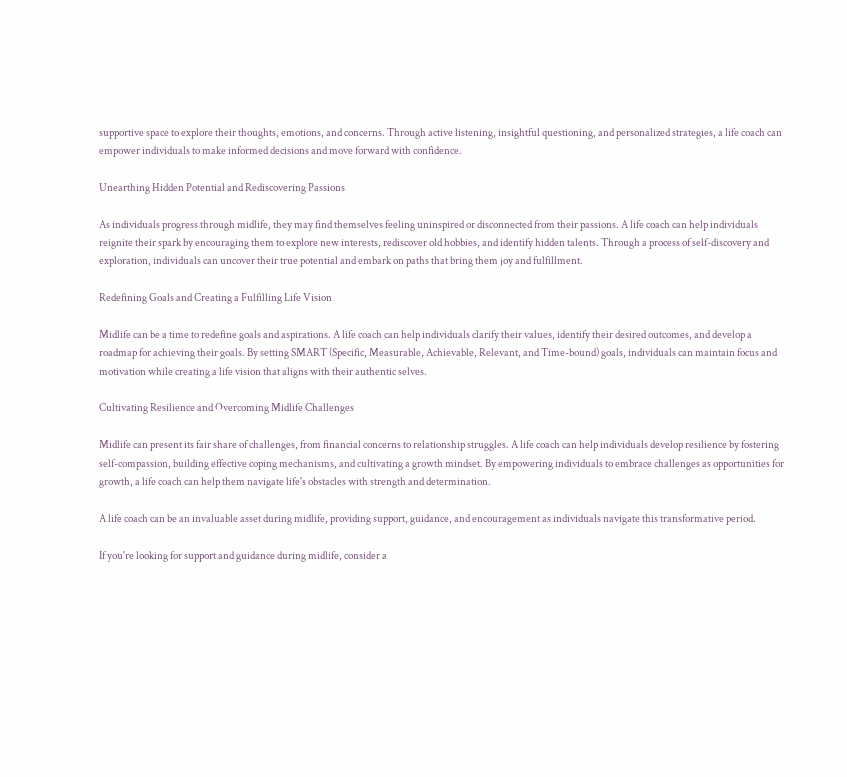supportive space to explore their thoughts, emotions, and concerns. Through active listening, insightful questioning, and personalized strategies, a life coach can empower individuals to make informed decisions and move forward with confidence.

Unearthing Hidden Potential and Rediscovering Passions

As individuals progress through midlife, they may find themselves feeling uninspired or disconnected from their passions. A life coach can help individuals reignite their spark by encouraging them to explore new interests, rediscover old hobbies, and identify hidden talents. Through a process of self-discovery and exploration, individuals can uncover their true potential and embark on paths that bring them joy and fulfillment.

Redefining Goals and Creating a Fulfilling Life Vision

Midlife can be a time to redefine goals and aspirations. A life coach can help individuals clarify their values, identify their desired outcomes, and develop a roadmap for achieving their goals. By setting SMART (Specific, Measurable, Achievable, Relevant, and Time-bound) goals, individuals can maintain focus and motivation while creating a life vision that aligns with their authentic selves.

Cultivating Resilience and Overcoming Midlife Challenges

Midlife can present its fair share of challenges, from financial concerns to relationship struggles. A life coach can help individuals develop resilience by fostering self-compassion, building effective coping mechanisms, and cultivating a growth mindset. By empowering individuals to embrace challenges as opportunities for growth, a life coach can help them navigate life's obstacles with strength and determination.

A life coach can be an invaluable asset during midlife, providing support, guidance, and encouragement as individuals navigate this transformative period.

If you're looking for support and guidance during midlife, consider a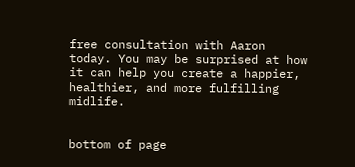free consultation with Aaron today. You may be surprised at how it can help you create a happier, healthier, and more fulfilling midlife.


bottom of page